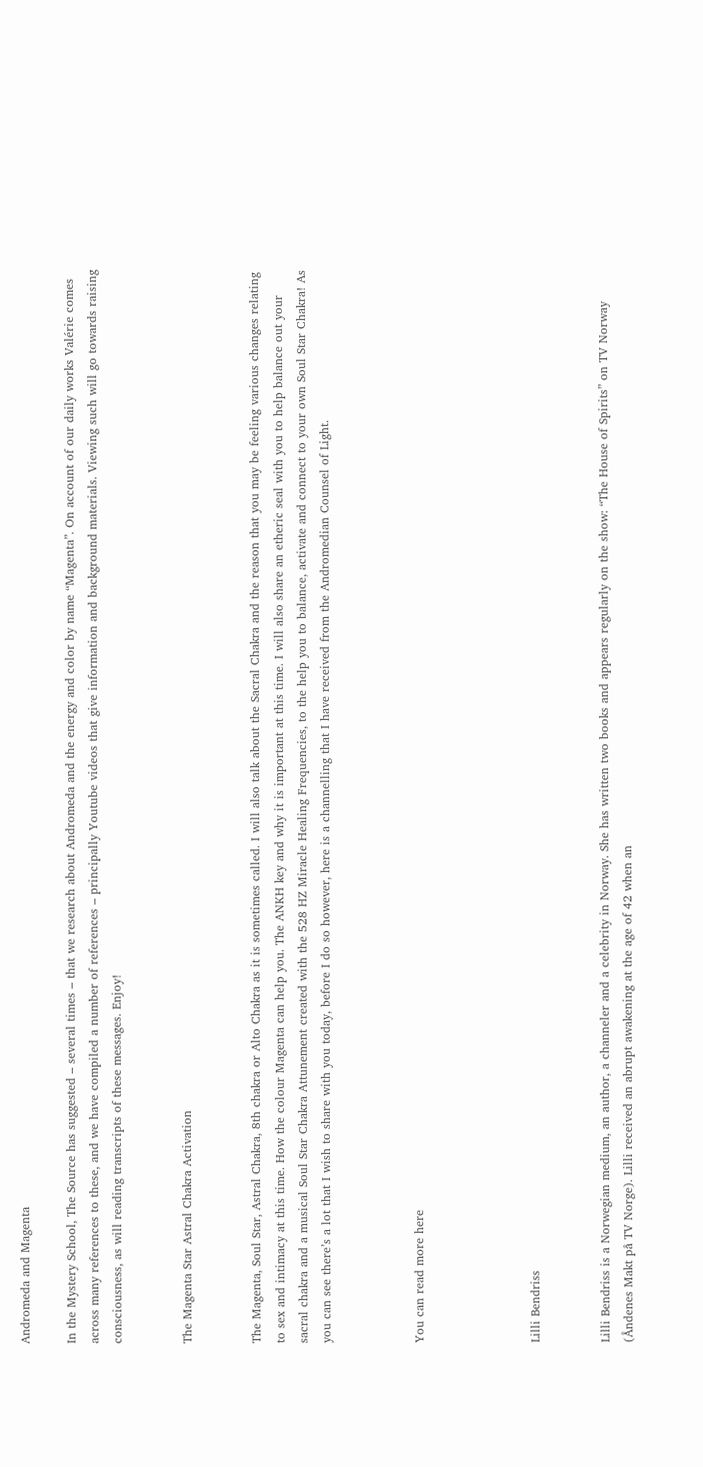Andromeda and Magenta

In the Mystery School, The Source has suggested – several times – that we research about Andromeda and the energy and color by name “Magenta”. On account of our daily works Valérie comes across many references to these, and we have compiled a number of references – principally Youtube videos that give information and background materials. Viewing such will go towards raising consciousness, as will reading transcripts of these messages. Enjoy!


The Magenta Star Astral Chakra Activation


The Magenta, Soul Star, Astral Chakra, 8th chakra or Alto Chakra as it is sometimes called. I will also talk about the Sacral Chakra and the reason that you may be feeling various changes relating to sex and intimacy at this time. How the colour Magenta can help you. The ANKH key and why it is important at this time. I will also share an etheric seal with you to help balance out your sacral chakra and a musical Soul Star Chakra Attunement created with the 528 HZ Miracle Healing Frequencies, to the help you to balance, activate and connect to your own Soul Star Chakra! As you can see there’s a lot that I wish to share with you today, before I do so however, here is a channelling that I have received from the Andromedian Counsel of Light.



You can read more here




Lilli Bendriss


Lilli Bendriss is a Norwegian medium, an author, a channeler and a celebrity in Norway. She has written two books and appears regularly on the show: “The House of Spirits” on TV Norway (Åndenes Makt på TV Norge). Lilli received an abrupt awakening at the age of 42 when an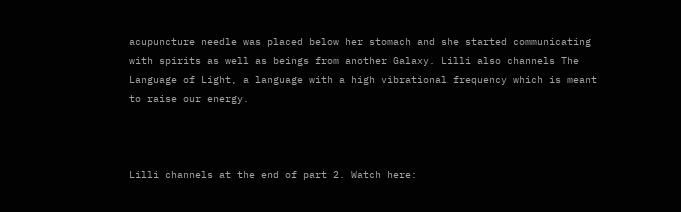acupuncture needle was placed below her stomach and she started communicating with spirits as well as beings from another Galaxy. Lilli also channels The Language of Light, a language with a high vibrational frequency which is meant to raise our energy.



Lilli channels at the end of part 2. Watch here: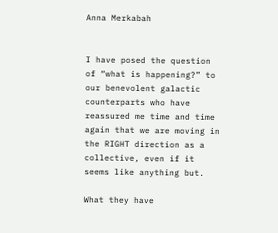Anna Merkabah


I have posed the question of “what is happening?” to our benevolent galactic counterparts who have reassured me time and time again that we are moving in the RIGHT direction as a collective, even if it seems like anything but.

What they have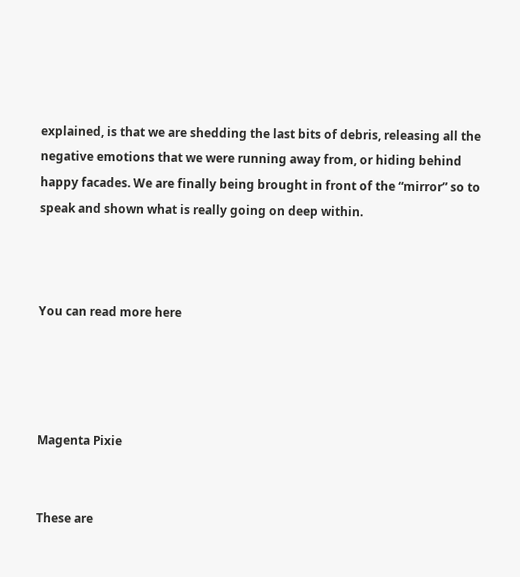explained, is that we are shedding the last bits of debris, releasing all the negative emotions that we were running away from, or hiding behind happy facades. We are finally being brought in front of the “mirror” so to speak and shown what is really going on deep within.



You can read more here




Magenta Pixie


These are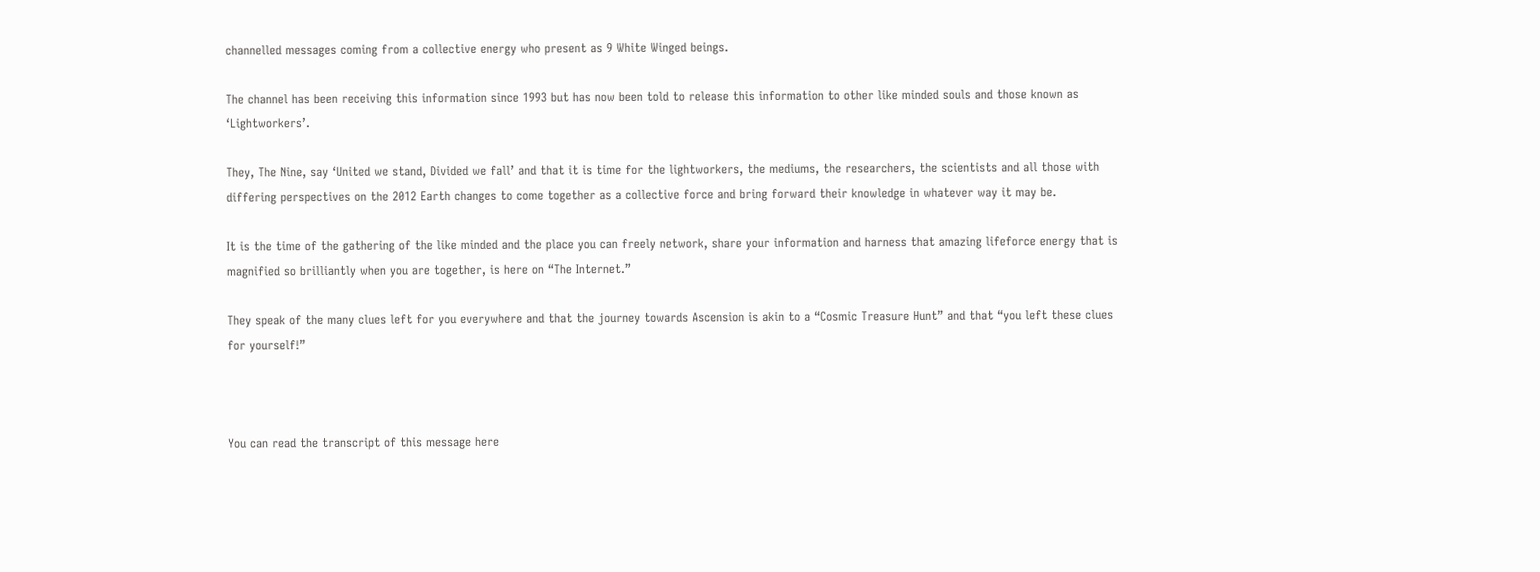channelled messages coming from a collective energy who present as 9 White Winged beings.

The channel has been receiving this information since 1993 but has now been told to release this information to other like minded souls and those known as ‘Lightworkers’.

They, The Nine, say ‘United we stand, Divided we fall’ and that it is time for the lightworkers, the mediums, the researchers, the scientists and all those with differing perspectives on the 2012 Earth changes to come together as a collective force and bring forward their knowledge in whatever way it may be.

It is the time of the gathering of the like minded and the place you can freely network, share your information and harness that amazing lifeforce energy that is magnified so brilliantly when you are together, is here on “The Internet.”

They speak of the many clues left for you everywhere and that the journey towards Ascension is akin to a “Cosmic Treasure Hunt” and that “you left these clues for yourself!”



You can read the transcript of this message here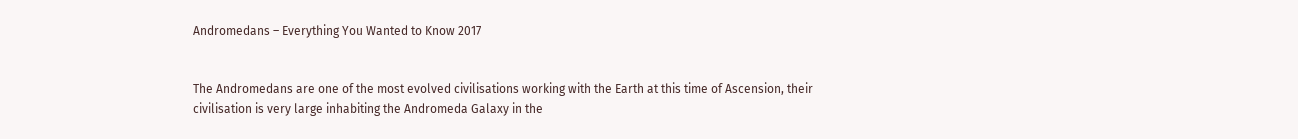Andromedans – Everything You Wanted to Know 2017


The Andromedans are one of the most evolved civilisations working with the Earth at this time of Ascension, their civilisation is very large inhabiting the Andromeda Galaxy in the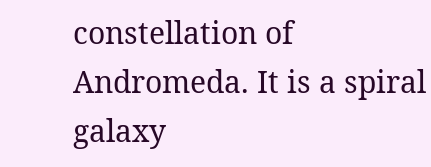constellation of Andromeda. It is a spiral galaxy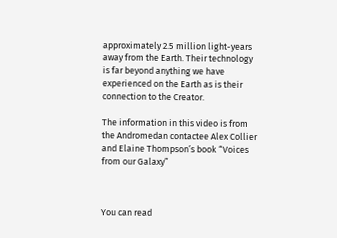approximately 2.5 million light-years away from the Earth. Their technology is far beyond anything we have experienced on the Earth as is their connection to the Creator.

The information in this video is from the Andromedan contactee Alex Collier and Elaine Thompson’s book “Voices from our Galaxy”



You can read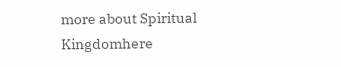more about Spiritual Kingdomhere